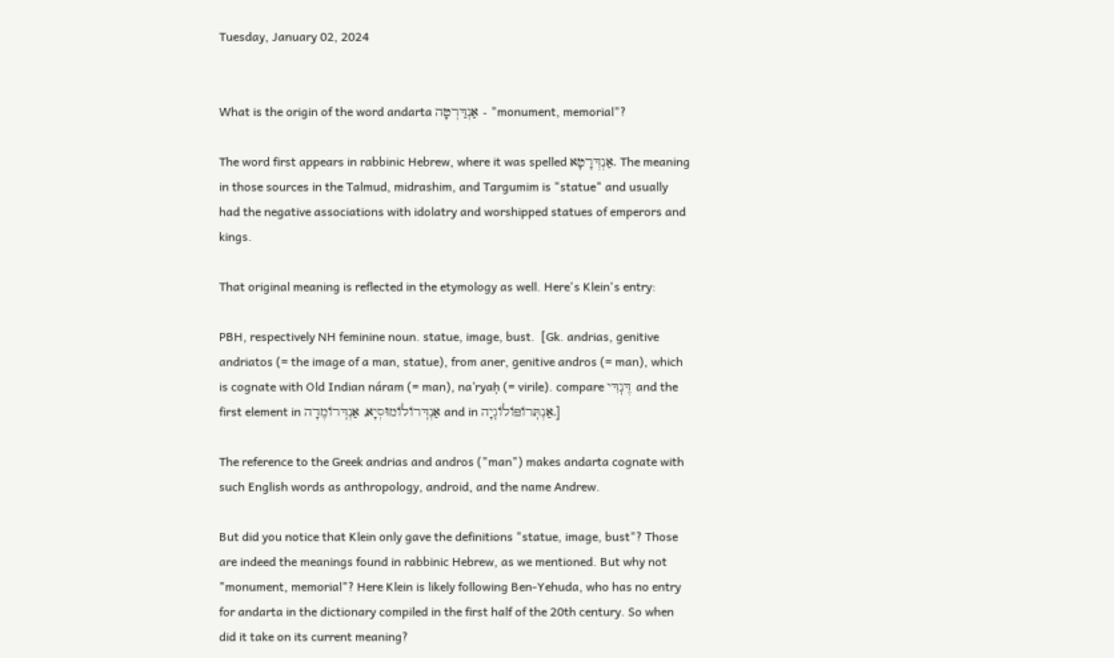Tuesday, January 02, 2024


What is the origin of the word andarta אַנְדַּרְטָה - "monument, memorial"?

The word first appears in rabbinic Hebrew, where it was spelled אַנְדְּרָטָא. The meaning in those sources in the Talmud, midrashim, and Targumim is "statue" and usually had the negative associations with idolatry and worshipped statues of emperors and kings.

That original meaning is reflected in the etymology as well. Here's Klein's entry:

PBH, respectively NH feminine noun. statue, image, bust.  [Gk. andrias, genitive andriatos (= the image of a man, statue), from aner, genitive andros (= man), which is cognate with Old Indian náram (= man), na’ryaḥ (= virile). compare דֶּנֽדִּי and the first element in אַנְדּֽרוֹלוֹמוּסְיָא, אַנְדּֽרוֹמֶדָה and in אַנְתּֽרוֹפּוֹלוֹגֽיָה.]

The reference to the Greek andrias and andros ("man") makes andarta cognate with such English words as anthropology, android, and the name Andrew.

But did you notice that Klein only gave the definitions "statue, image, bust"? Those are indeed the meanings found in rabbinic Hebrew, as we mentioned. But why not "monument, memorial"? Here Klein is likely following Ben-Yehuda, who has no entry for andarta in the dictionary compiled in the first half of the 20th century. So when did it take on its current meaning?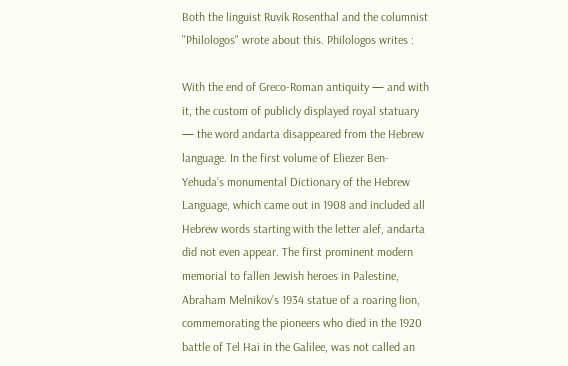Both the linguist Ruvik Rosenthal and the columnist "Philologos" wrote about this. Philologos writes :

With the end of Greco-Roman antiquity — and with it, the custom of publicly displayed royal statuary — the word andarta disappeared from the Hebrew language. In the first volume of Eliezer Ben-Yehuda’s monumental Dictionary of the Hebrew Language, which came out in 1908 and included all Hebrew words starting with the letter alef, andarta did not even appear. The first prominent modern memorial to fallen Jewish heroes in Palestine, Abraham Melnikov’s 1934 statue of a roaring lion, commemorating the pioneers who died in the 1920 battle of Tel Hai in the Galilee, was not called an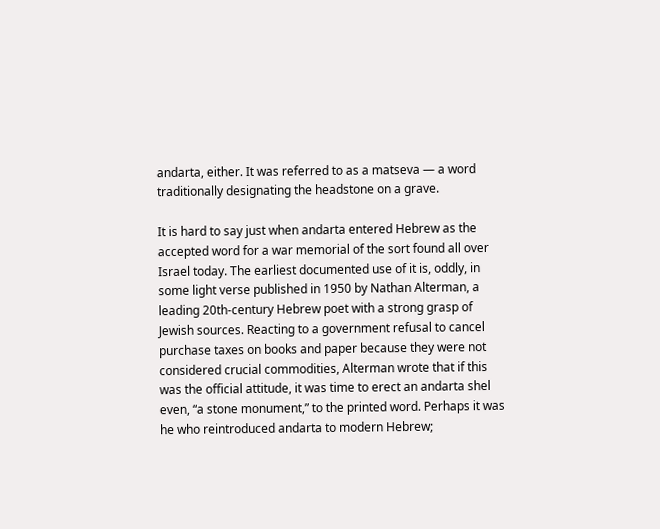andarta, either. It was referred to as a matseva — a word traditionally designating the headstone on a grave.

It is hard to say just when andarta entered Hebrew as the accepted word for a war memorial of the sort found all over Israel today. The earliest documented use of it is, oddly, in some light verse published in 1950 by Nathan Alterman, a leading 20th-century Hebrew poet with a strong grasp of Jewish sources. Reacting to a government refusal to cancel purchase taxes on books and paper because they were not considered crucial commodities, Alterman wrote that if this was the official attitude, it was time to erect an andarta shel even, “a stone monument,” to the printed word. Perhaps it was he who reintroduced andarta to modern Hebrew;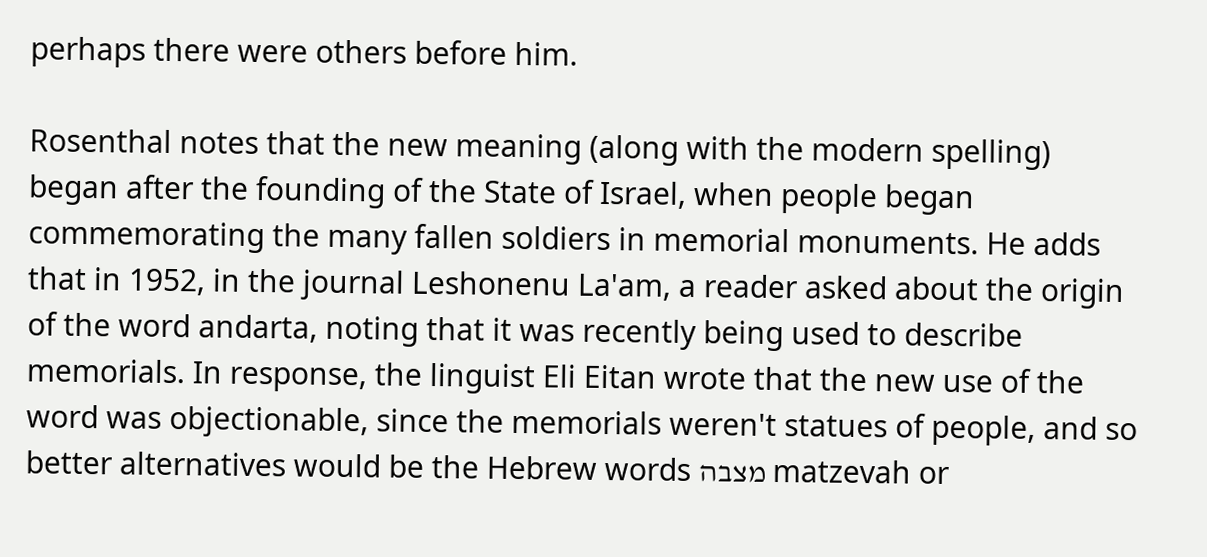perhaps there were others before him.

Rosenthal notes that the new meaning (along with the modern spelling) began after the founding of the State of Israel, when people began commemorating the many fallen soldiers in memorial monuments. He adds that in 1952, in the journal Leshonenu La'am, a reader asked about the origin of the word andarta, noting that it was recently being used to describe memorials. In response, the linguist Eli Eitan wrote that the new use of the word was objectionable, since the memorials weren't statues of people, and so better alternatives would be the Hebrew words מצבה matzevah or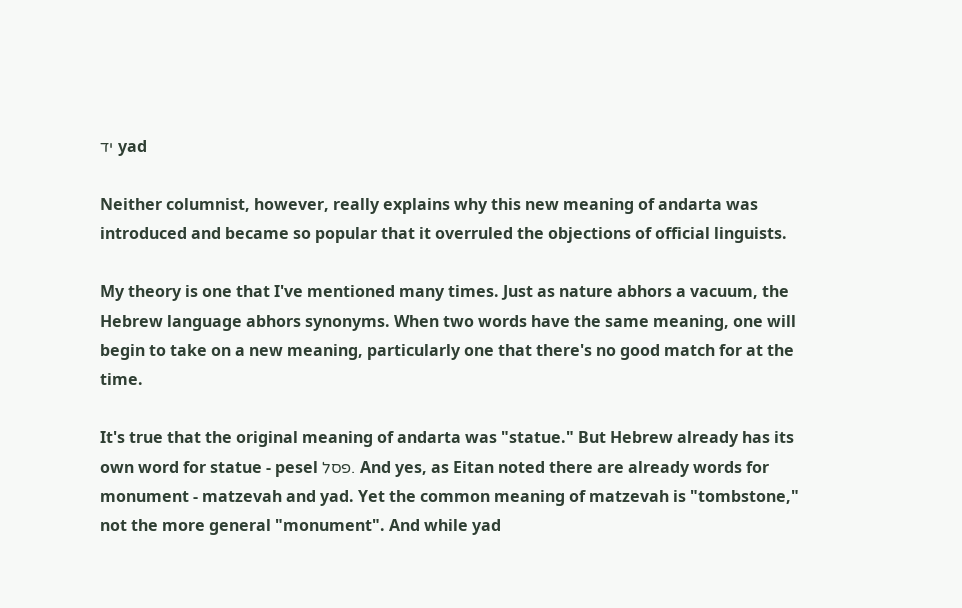יד yad

Neither columnist, however, really explains why this new meaning of andarta was introduced and became so popular that it overruled the objections of official linguists.

My theory is one that I've mentioned many times. Just as nature abhors a vacuum, the Hebrew language abhors synonyms. When two words have the same meaning, one will begin to take on a new meaning, particularly one that there's no good match for at the time.

It's true that the original meaning of andarta was "statue." But Hebrew already has its own word for statue - pesel פסל. And yes, as Eitan noted there are already words for monument - matzevah and yad. Yet the common meaning of matzevah is "tombstone," not the more general "monument". And while yad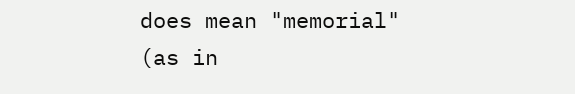does mean "memorial" (as in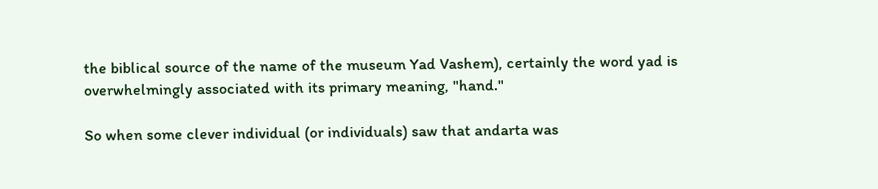the biblical source of the name of the museum Yad Vashem), certainly the word yad is overwhelmingly associated with its primary meaning, "hand."

So when some clever individual (or individuals) saw that andarta was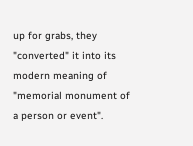up for grabs, they "converted" it into its modern meaning of "memorial monument of a person or event".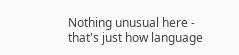Nothing unusual here - that's just how language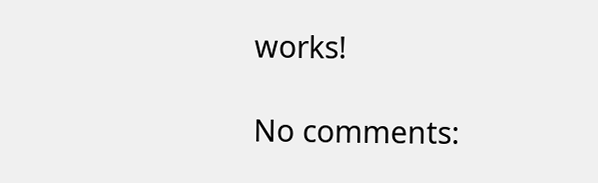works!

No comments: